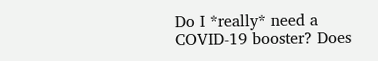Do I *really* need a COVID-19 booster? Does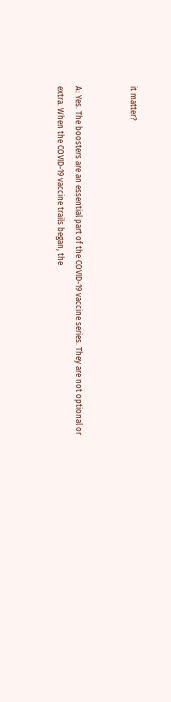it matter?


A: Yes. The boosters are an essential part of the COVID-19 vaccine series. They are not optional or extra. When the COVID-19 vaccine trails began, the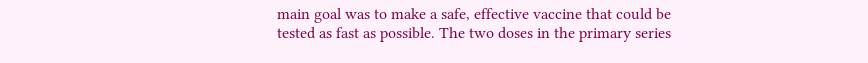main goal was to make a safe, effective vaccine that could be tested as fast as possible. The two doses in the primary series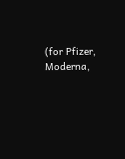(for Pfizer, Moderna,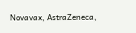Novavax, AstraZeneca,